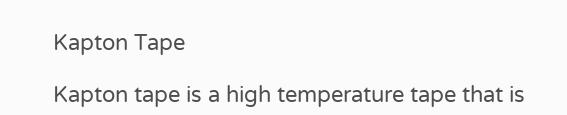Kapton Tape

Kapton tape is a high temperature tape that is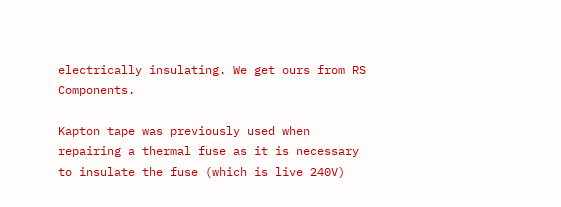electrically insulating. We get ours from RS Components.

Kapton tape was previously used when repairing a thermal fuse as it is necessary to insulate the fuse (which is live 240V)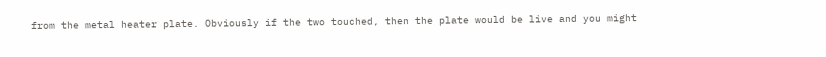from the metal heater plate. Obviously if the two touched, then the plate would be live and you might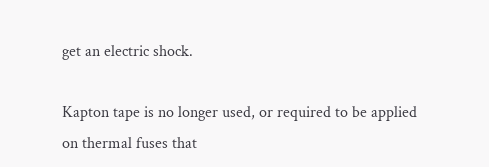get an electric shock.

Kapton tape is no longer used, or required to be applied on thermal fuses that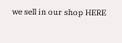we sell in our shop HERE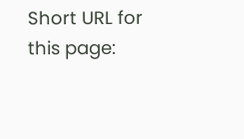Short URL for this page: